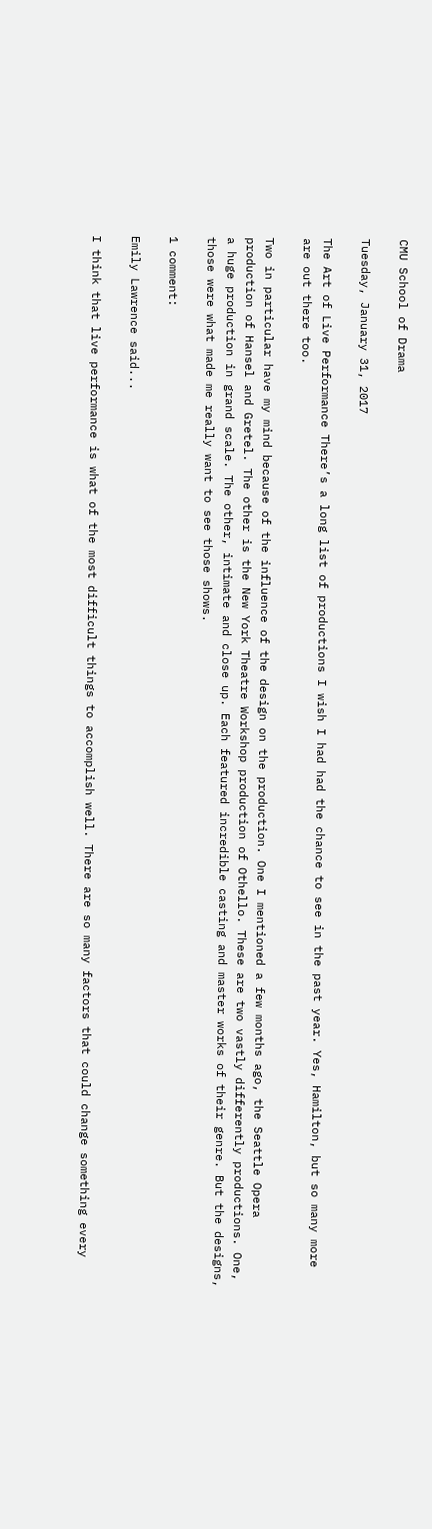CMU School of Drama

Tuesday, January 31, 2017

The Art of Live Performance There’s a long list of productions I wish I had had the chance to see in the past year. Yes, Hamilton, but so many more are out there too.

Two in particular have my mind because of the influence of the design on the production. One I mentioned a few months ago, the Seattle Opera production of Hansel and Gretel. The other is the New York Theatre Workshop production of Othello. These are two vastly differently productions. One, a huge production in grand scale. The other, intimate and close up. Each featured incredible casting and master works of their genre. But the designs, those were what made me really want to see those shows.

1 comment:

Emily Lawrence said...

I think that live performance is what of the most difficult things to accomplish well. There are so many factors that could change something every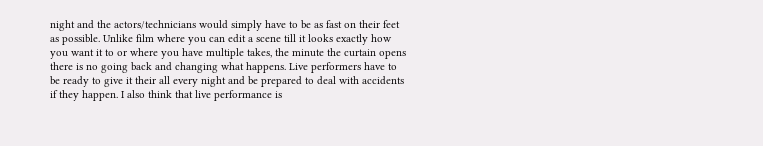night and the actors/technicians would simply have to be as fast on their feet as possible. Unlike film where you can edit a scene till it looks exactly how you want it to or where you have multiple takes, the minute the curtain opens there is no going back and changing what happens. Live performers have to be ready to give it their all every night and be prepared to deal with accidents if they happen. I also think that live performance is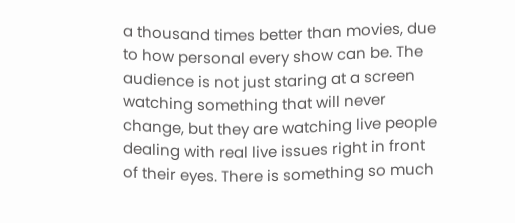a thousand times better than movies, due to how personal every show can be. The audience is not just staring at a screen watching something that will never change, but they are watching live people dealing with real live issues right in front of their eyes. There is something so much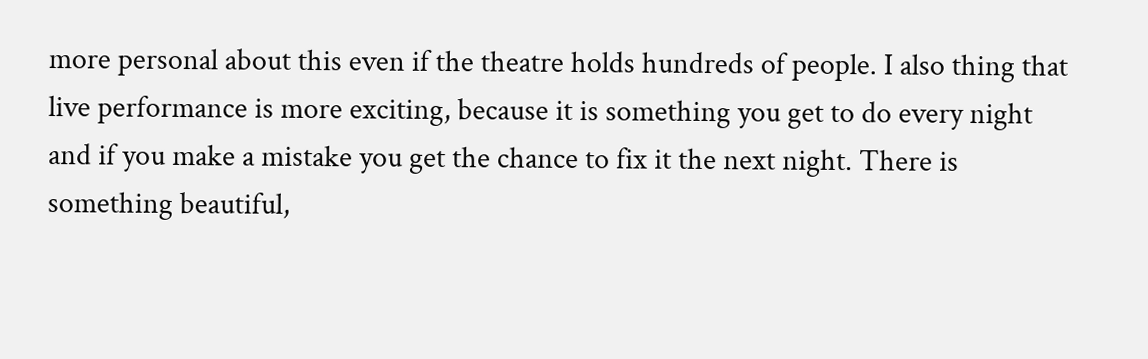more personal about this even if the theatre holds hundreds of people. I also thing that live performance is more exciting, because it is something you get to do every night and if you make a mistake you get the chance to fix it the next night. There is something beautiful,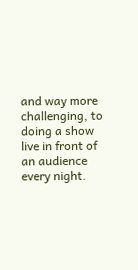and way more challenging, to doing a show live in front of an audience every night.